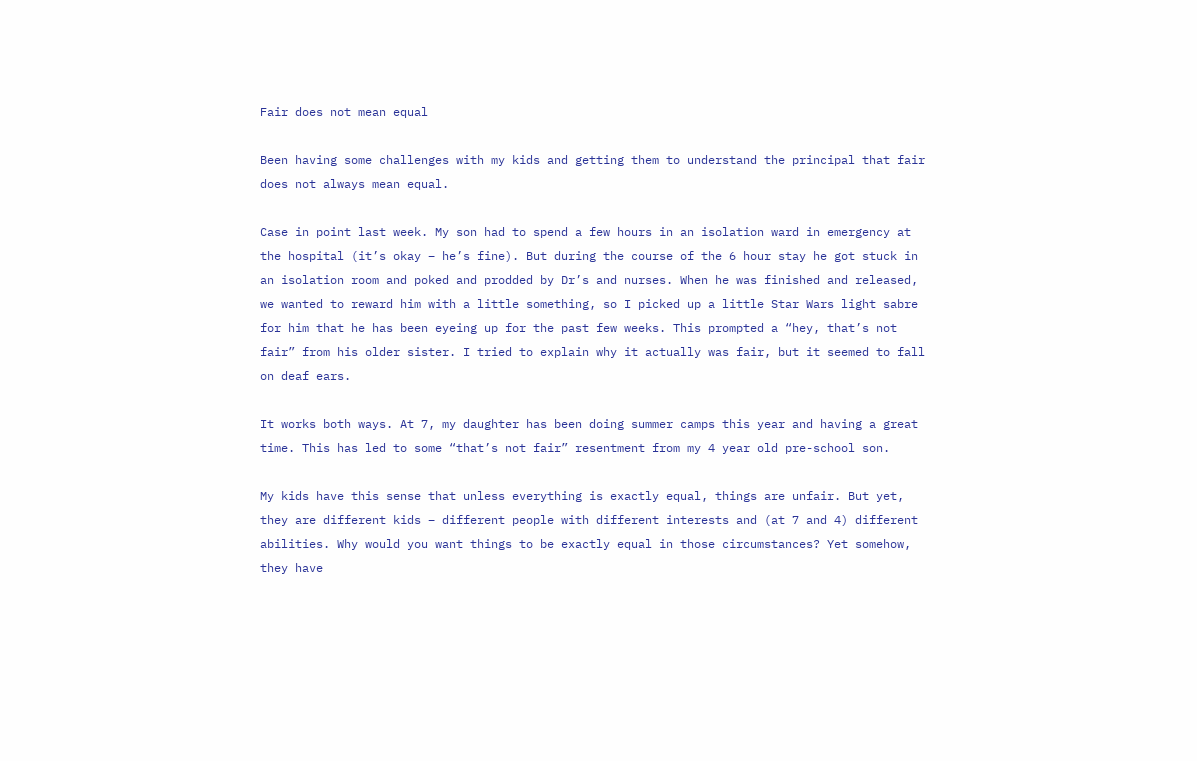Fair does not mean equal

Been having some challenges with my kids and getting them to understand the principal that fair does not always mean equal.

Case in point last week. My son had to spend a few hours in an isolation ward in emergency at the hospital (it’s okay – he’s fine). But during the course of the 6 hour stay he got stuck in an isolation room and poked and prodded by Dr’s and nurses. When he was finished and released, we wanted to reward him with a little something, so I picked up a little Star Wars light sabre for him that he has been eyeing up for the past few weeks. This prompted a “hey, that’s not fair” from his older sister. I tried to explain why it actually was fair, but it seemed to fall on deaf ears.

It works both ways. At 7, my daughter has been doing summer camps this year and having a great time. This has led to some “that’s not fair” resentment from my 4 year old pre-school son.

My kids have this sense that unless everything is exactly equal, things are unfair. But yet, they are different kids – different people with different interests and (at 7 and 4) different abilities. Why would you want things to be exactly equal in those circumstances? Yet somehow, they have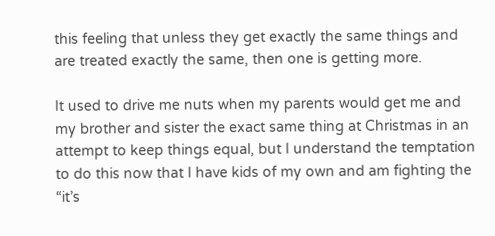this feeling that unless they get exactly the same things and are treated exactly the same, then one is getting more.

It used to drive me nuts when my parents would get me and my brother and sister the exact same thing at Christmas in an attempt to keep things equal, but I understand the temptation to do this now that I have kids of my own and am fighting the “it’s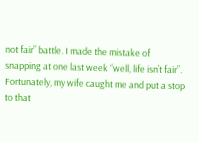not fair” battle. I made the mistake of snapping at one last week “well, life isn’t fair”. Fortunately, my wife caught me and put a stop to that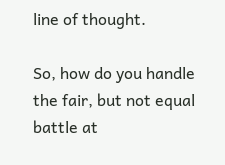line of thought.

So, how do you handle the fair, but not equal battle at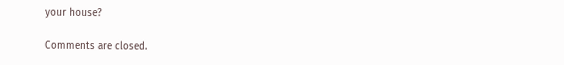your house?

Comments are closed.